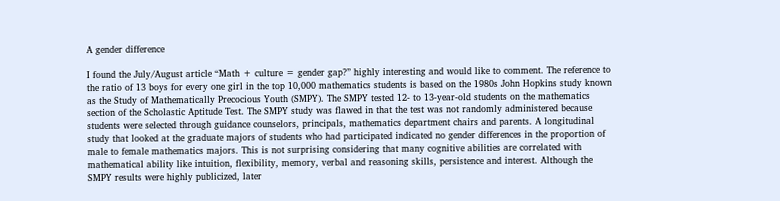A gender difference

I found the July/August article “Math + culture = gender gap?” highly interesting and would like to comment. The reference to the ratio of 13 boys for every one girl in the top 10,000 mathematics students is based on the 1980s John Hopkins study known as the Study of Mathematically Precocious Youth (SMPY). The SMPY tested 12- to 13-year-old students on the mathematics section of the Scholastic Aptitude Test. The SMPY study was flawed in that the test was not randomly administered because students were selected through guidance counselors, principals, mathematics department chairs and parents. A longitudinal study that looked at the graduate majors of students who had participated indicated no gender differences in the proportion of male to female mathematics majors. This is not surprising considering that many cognitive abilities are correlated with mathematical ability like intuition, flexibility, memory, verbal and reasoning skills, persistence and interest. Although the SMPY results were highly publicized, later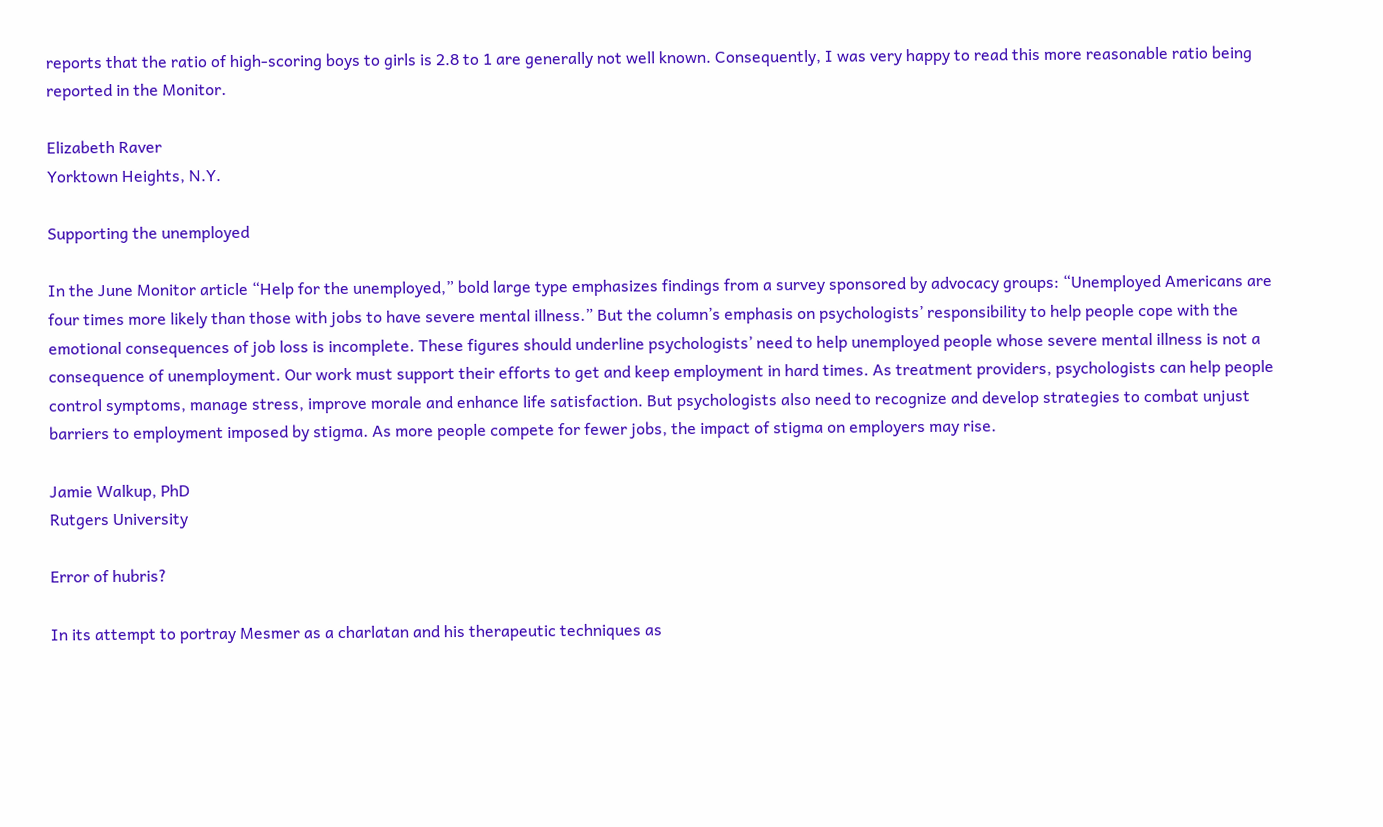reports that the ratio of high-scoring boys to girls is 2.8 to 1 are generally not well known. Consequently, I was very happy to read this more reasonable ratio being reported in the Monitor.

Elizabeth Raver
Yorktown Heights, N.Y.

Supporting the unemployed

In the June Monitor article “Help for the unemployed,” bold large type emphasizes findings from a survey sponsored by advocacy groups: “Unemployed Americans are four times more likely than those with jobs to have severe mental illness.” But the column’s emphasis on psychologists’ responsibility to help people cope with the emotional consequences of job loss is incomplete. These figures should underline psychologists’ need to help unemployed people whose severe mental illness is not a consequence of unemployment. Our work must support their efforts to get and keep employment in hard times. As treatment providers, psychologists can help people control symptoms, manage stress, improve morale and enhance life satisfaction. But psychologists also need to recognize and develop strategies to combat unjust barriers to employment imposed by stigma. As more people compete for fewer jobs, the impact of stigma on employers may rise.

Jamie Walkup, PhD
Rutgers University

Error of hubris?

In its attempt to portray Mesmer as a charlatan and his therapeutic techniques as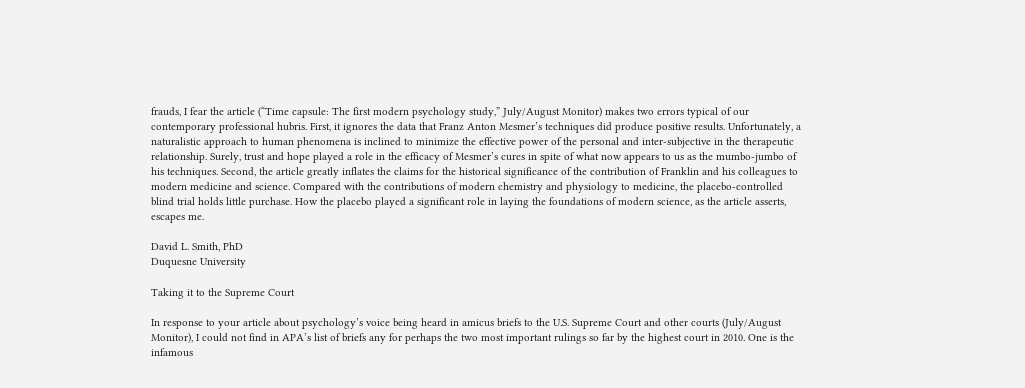frauds, I fear the article (“Time capsule: The first modern psychology study,” July/August Monitor) makes two errors typical of our contemporary professional hubris. First, it ignores the data that Franz Anton Mesmer’s techniques did produce positive results. Unfortunately, a naturalistic approach to human phenomena is inclined to minimize the effective power of the personal and inter-subjective in the therapeutic relationship. Surely, trust and hope played a role in the efficacy of Mesmer’s cures in spite of what now appears to us as the mumbo-jumbo of his techniques. Second, the article greatly inflates the claims for the historical significance of the contribution of Franklin and his colleagues to modern medicine and science. Compared with the contributions of modern chemistry and physiology to medicine, the placebo-controlled blind trial holds little purchase. How the placebo played a significant role in laying the foundations of modern science, as the article asserts, escapes me.

David L. Smith, PhD
Duquesne University

Taking it to the Supreme Court

In response to your article about psychology’s voice being heard in amicus briefs to the U.S. Supreme Court and other courts (July/August Monitor), I could not find in APA’s list of briefs any for perhaps the two most important rulings so far by the highest court in 2010. One is the infamous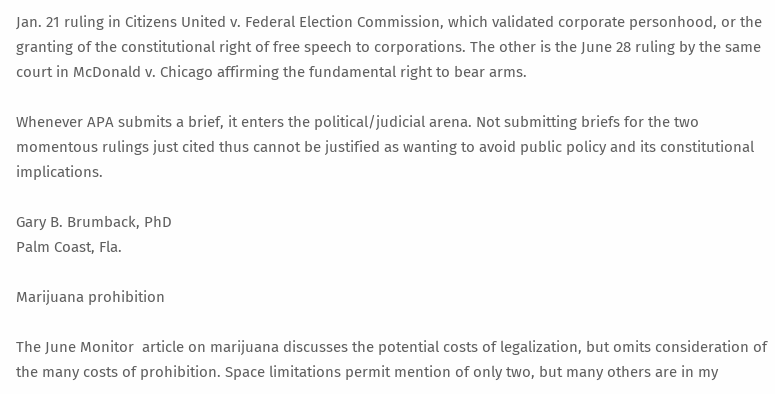Jan. 21 ruling in Citizens United v. Federal Election Commission, which validated corporate personhood, or the granting of the constitutional right of free speech to corporations. The other is the June 28 ruling by the same court in McDonald v. Chicago affirming the fundamental right to bear arms.

Whenever APA submits a brief, it enters the political/judicial arena. Not submitting briefs for the two momentous rulings just cited thus cannot be justified as wanting to avoid public policy and its constitutional implications.

Gary B. Brumback, PhD
Palm Coast, Fla.

Marijuana prohibition

The June Monitor  article on marijuana discusses the potential costs of legalization, but omits consideration of the many costs of prohibition. Space limitations permit mention of only two, but many others are in my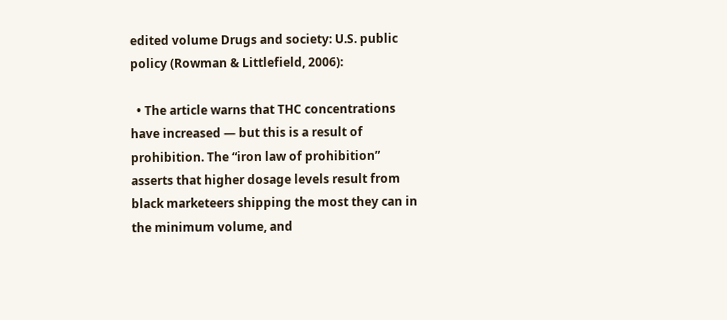edited volume Drugs and society: U.S. public policy (Rowman & Littlefield, 2006):

  • The article warns that THC concentrations have increased — but this is a result of prohibition. The “iron law of prohibition” asserts that higher dosage levels result from black marketeers shipping the most they can in the minimum volume, and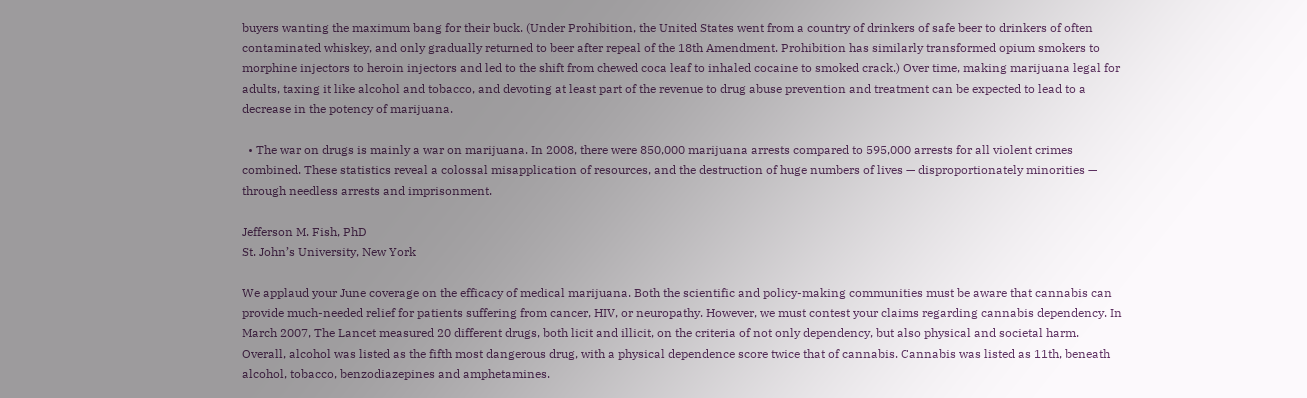buyers wanting the maximum bang for their buck. (Under Prohibition, the United States went from a country of drinkers of safe beer to drinkers of often contaminated whiskey, and only gradually returned to beer after repeal of the 18th Amendment. Prohibition has similarly transformed opium smokers to morphine injectors to heroin injectors and led to the shift from chewed coca leaf to inhaled cocaine to smoked crack.) Over time, making marijuana legal for adults, taxing it like alcohol and tobacco, and devoting at least part of the revenue to drug abuse prevention and treatment can be expected to lead to a decrease in the potency of marijuana.

  • The war on drugs is mainly a war on marijuana. In 2008, there were 850,000 marijuana arrests compared to 595,000 arrests for all violent crimes combined. These statistics reveal a colossal misapplication of resources, and the destruction of huge numbers of lives — disproportionately minorities — through needless arrests and imprisonment.

Jefferson M. Fish, PhD
St. John’s University, New York

We applaud your June coverage on the efficacy of medical marijuana. Both the scientific and policy-making communities must be aware that cannabis can provide much-needed relief for patients suffering from cancer, HIV, or neuropathy. However, we must contest your claims regarding cannabis dependency. In March 2007, The Lancet measured 20 different drugs, both licit and illicit, on the criteria of not only dependency, but also physical and societal harm. Overall, alcohol was listed as the fifth most dangerous drug, with a physical dependence score twice that of cannabis. Cannabis was listed as 11th, beneath alcohol, tobacco, benzodiazepines and amphetamines.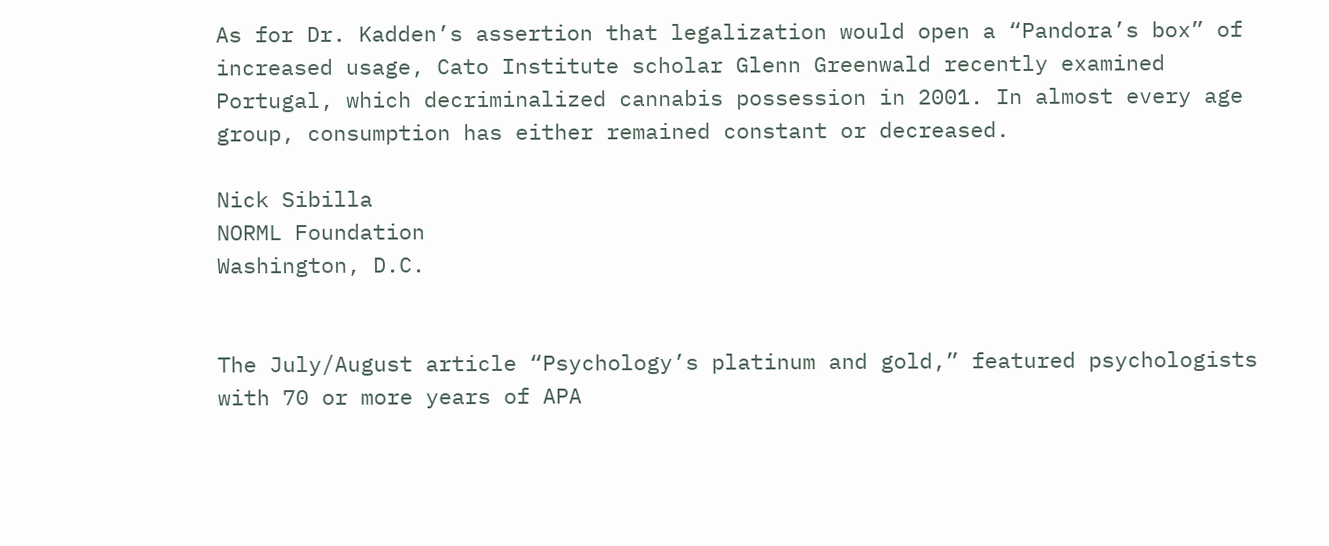As for Dr. Kadden’s assertion that legalization would open a “Pandora’s box” of increased usage, Cato Institute scholar Glenn Greenwald recently examined Portugal, which decriminalized cannabis possession in 2001. In almost every age group, consumption has either remained constant or decreased.

Nick Sibilla
NORML Foundation
Washington, D.C.


The July/August article “Psychology’s platinum and gold,” featured psychologists with 70 or more years of APA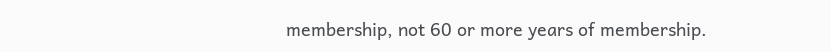membership, not 60 or more years of membership.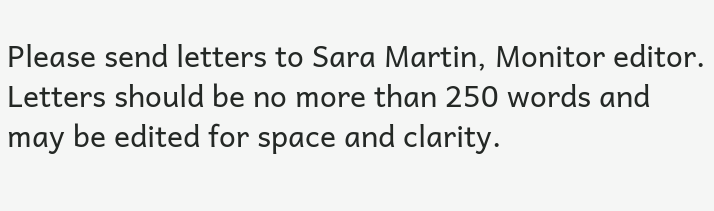Please send letters to Sara Martin, Monitor editor. Letters should be no more than 250 words and may be edited for space and clarity.